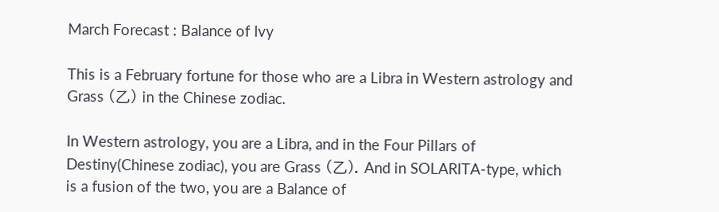March Forecast : Balance of Ivy

This is a February fortune for those who are a Libra in Western astrology and Grass (乙) in the Chinese zodiac.

In Western astrology, you are a Libra, and in the Four Pillars of Destiny(Chinese zodiac), you are Grass (乙). And in SOLARITA-type, which is a fusion of the two, you are a Balance of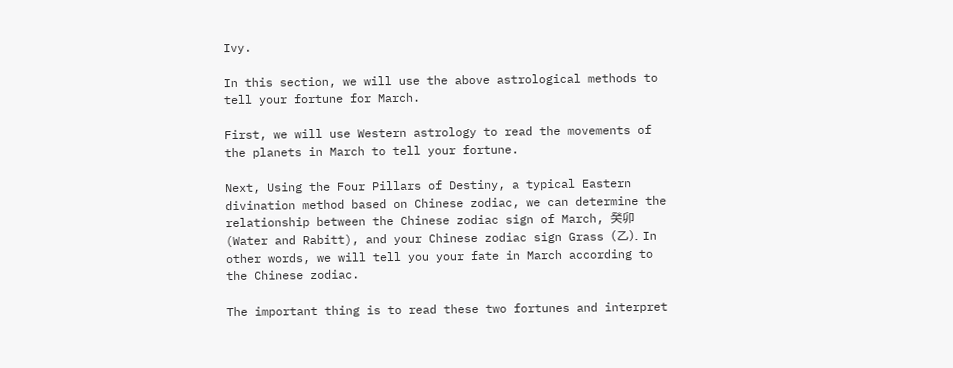Ivy.

In this section, we will use the above astrological methods to tell your fortune for March.

First, we will use Western astrology to read the movements of the planets in March to tell your fortune.

Next, Using the Four Pillars of Destiny, a typical Eastern divination method based on Chinese zodiac, we can determine the relationship between the Chinese zodiac sign of March, 癸卯 (Water and Rabitt), and your Chinese zodiac sign Grass (乙). In other words, we will tell you your fate in March according to the Chinese zodiac.

The important thing is to read these two fortunes and interpret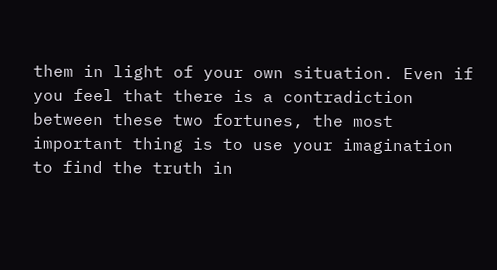them in light of your own situation. Even if you feel that there is a contradiction between these two fortunes, the most important thing is to use your imagination to find the truth in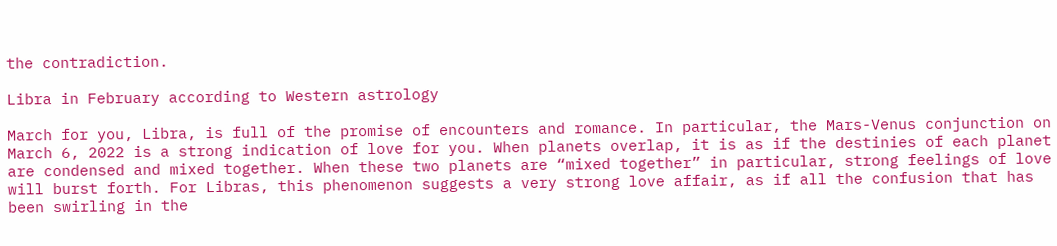the contradiction.

Libra in February according to Western astrology

March for you, Libra, is full of the promise of encounters and romance. In particular, the Mars-Venus conjunction on March 6, 2022 is a strong indication of love for you. When planets overlap, it is as if the destinies of each planet are condensed and mixed together. When these two planets are “mixed together” in particular, strong feelings of love will burst forth. For Libras, this phenomenon suggests a very strong love affair, as if all the confusion that has been swirling in the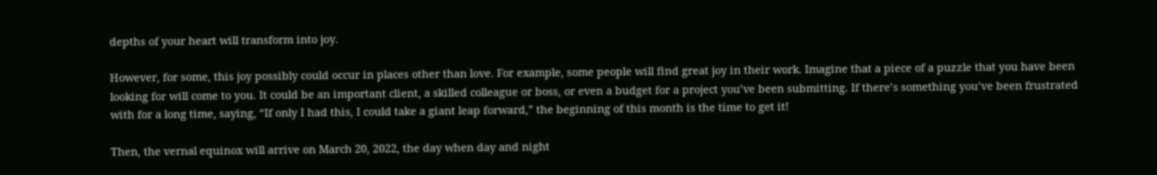depths of your heart will transform into joy.

However, for some, this joy possibly could occur in places other than love. For example, some people will find great joy in their work. Imagine that a piece of a puzzle that you have been looking for will come to you. It could be an important client, a skilled colleague or boss, or even a budget for a project you’ve been submitting. If there’s something you’ve been frustrated with for a long time, saying, “If only I had this, I could take a giant leap forward,” the beginning of this month is the time to get it!

Then, the vernal equinox will arrive on March 20, 2022, the day when day and night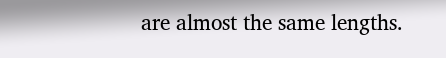are almost the same lengths.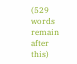(529 words remain after this)